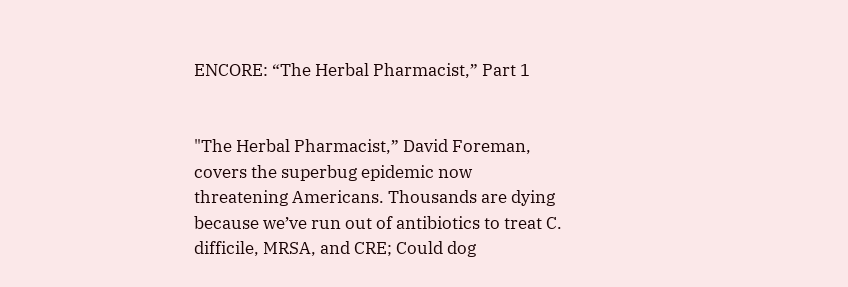ENCORE: “The Herbal Pharmacist,” Part 1


"The Herbal Pharmacist,” David Foreman, covers the superbug epidemic now threatening Americans. Thousands are dying because we’ve run out of antibiotics to treat C. difficile, MRSA, and CRE; Could dog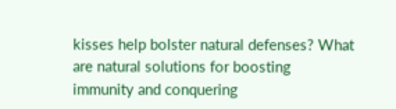kisses help bolster natural defenses? What are natural solutions for boosting immunity and conquering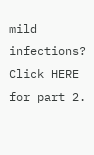mild infections? Click HERE for part 2.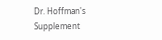Dr. Hoffman's Supplement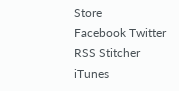Store
Facebook Twitter RSS Stitcher iTunes